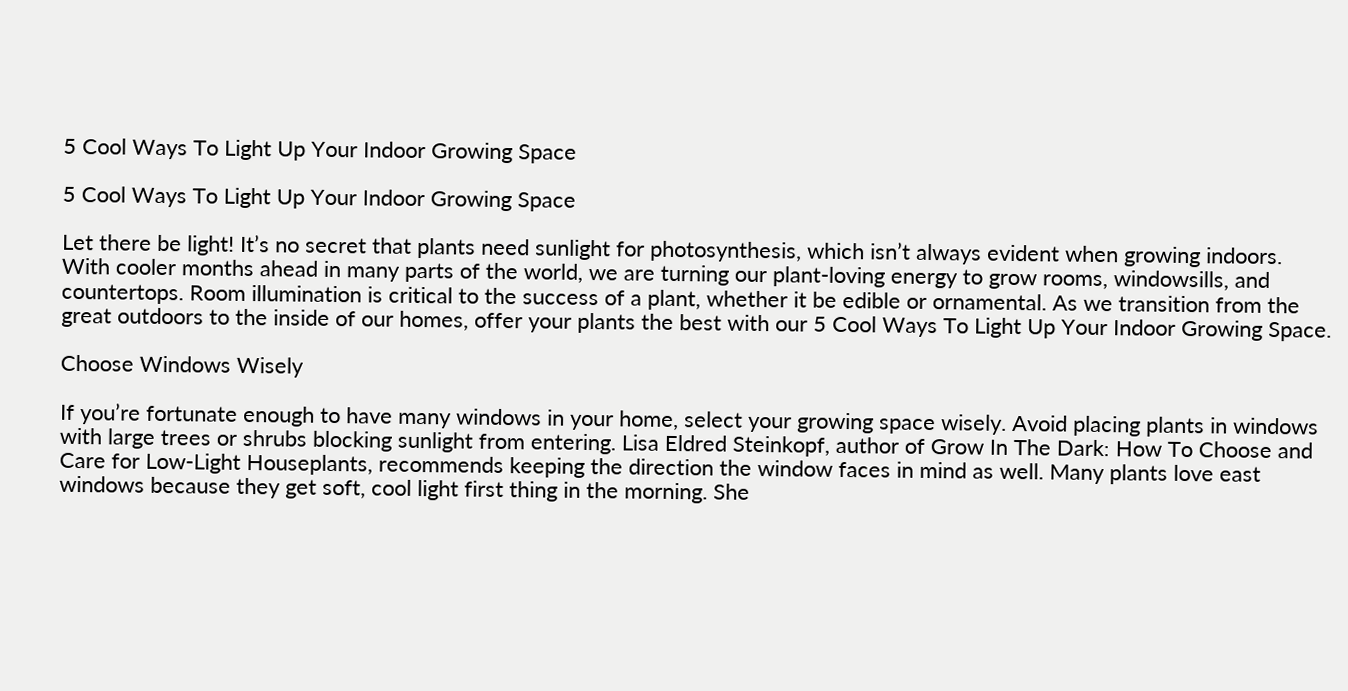5 Cool Ways To Light Up Your Indoor Growing Space

5 Cool Ways To Light Up Your Indoor Growing Space

Let there be light! It’s no secret that plants need sunlight for photosynthesis, which isn’t always evident when growing indoors. With cooler months ahead in many parts of the world, we are turning our plant-loving energy to grow rooms, windowsills, and countertops. Room illumination is critical to the success of a plant, whether it be edible or ornamental. As we transition from the great outdoors to the inside of our homes, offer your plants the best with our 5 Cool Ways To Light Up Your Indoor Growing Space.

Choose Windows Wisely

If you’re fortunate enough to have many windows in your home, select your growing space wisely. Avoid placing plants in windows with large trees or shrubs blocking sunlight from entering. Lisa Eldred Steinkopf, author of Grow In The Dark: How To Choose and Care for Low-Light Houseplants, recommends keeping the direction the window faces in mind as well. Many plants love east windows because they get soft, cool light first thing in the morning. She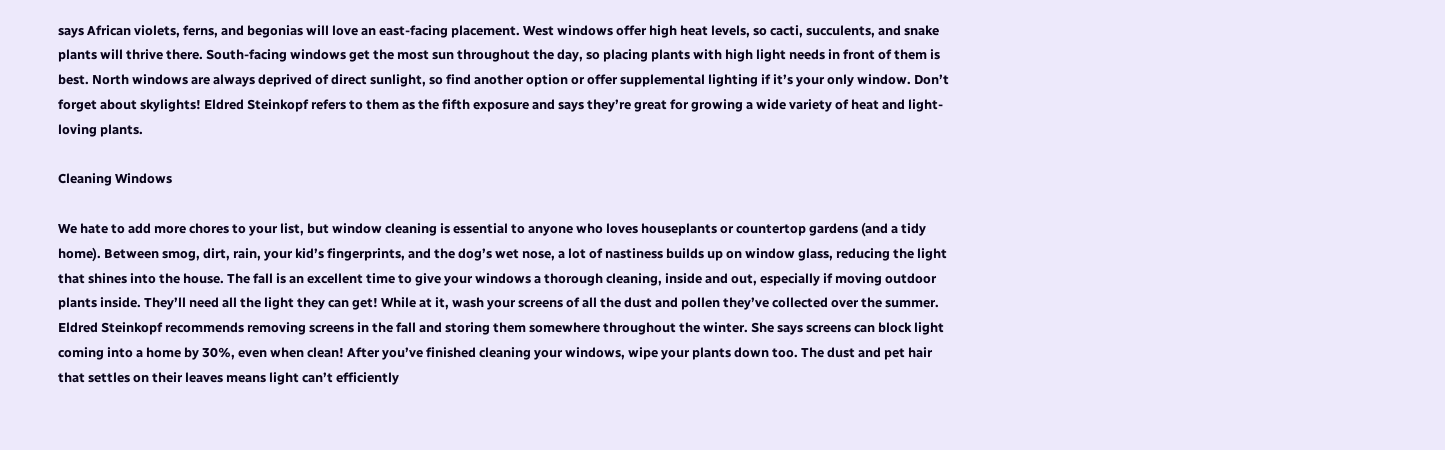says African violets, ferns, and begonias will love an east-facing placement. West windows offer high heat levels, so cacti, succulents, and snake plants will thrive there. South-facing windows get the most sun throughout the day, so placing plants with high light needs in front of them is best. North windows are always deprived of direct sunlight, so find another option or offer supplemental lighting if it’s your only window. Don’t forget about skylights! Eldred Steinkopf refers to them as the fifth exposure and says they’re great for growing a wide variety of heat and light-loving plants.

Cleaning Windows

We hate to add more chores to your list, but window cleaning is essential to anyone who loves houseplants or countertop gardens (and a tidy home). Between smog, dirt, rain, your kid’s fingerprints, and the dog’s wet nose, a lot of nastiness builds up on window glass, reducing the light that shines into the house. The fall is an excellent time to give your windows a thorough cleaning, inside and out, especially if moving outdoor plants inside. They’ll need all the light they can get! While at it, wash your screens of all the dust and pollen they’ve collected over the summer. Eldred Steinkopf recommends removing screens in the fall and storing them somewhere throughout the winter. She says screens can block light coming into a home by 30%, even when clean! After you’ve finished cleaning your windows, wipe your plants down too. The dust and pet hair that settles on their leaves means light can’t efficiently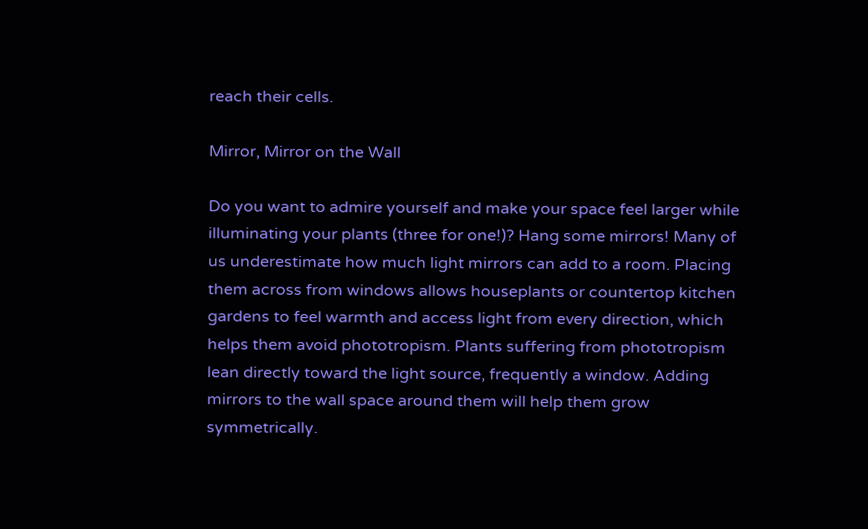reach their cells.

Mirror, Mirror on the Wall

Do you want to admire yourself and make your space feel larger while illuminating your plants (three for one!)? Hang some mirrors! Many of us underestimate how much light mirrors can add to a room. Placing them across from windows allows houseplants or countertop kitchen gardens to feel warmth and access light from every direction, which helps them avoid phototropism. Plants suffering from phototropism lean directly toward the light source, frequently a window. Adding mirrors to the wall space around them will help them grow symmetrically.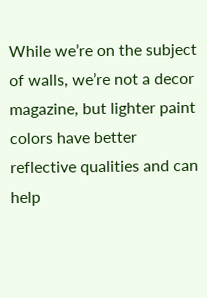While we’re on the subject of walls, we’re not a decor magazine, but lighter paint colors have better reflective qualities and can help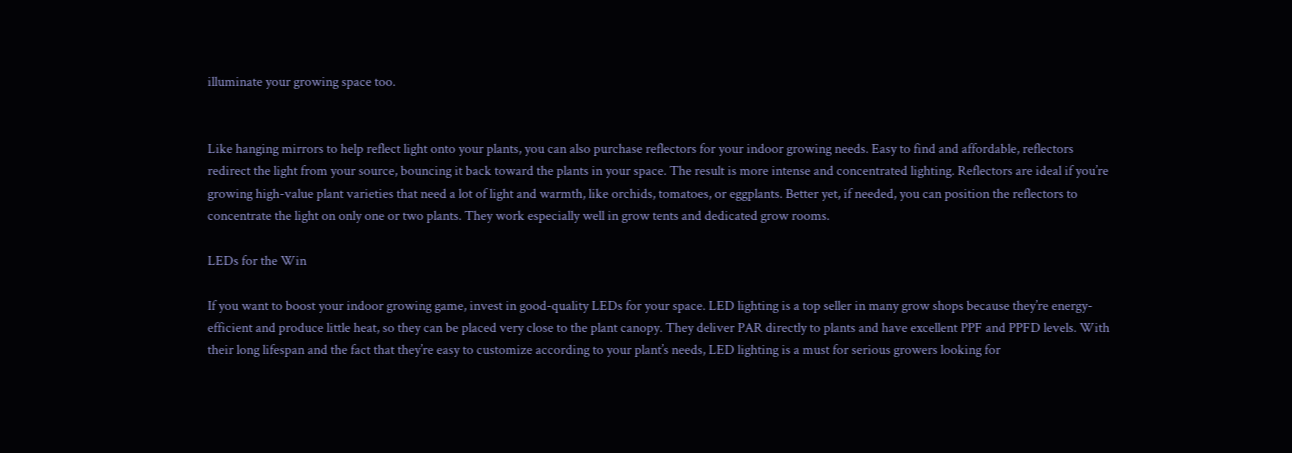illuminate your growing space too.


Like hanging mirrors to help reflect light onto your plants, you can also purchase reflectors for your indoor growing needs. Easy to find and affordable, reflectors redirect the light from your source, bouncing it back toward the plants in your space. The result is more intense and concentrated lighting. Reflectors are ideal if you’re growing high-value plant varieties that need a lot of light and warmth, like orchids, tomatoes, or eggplants. Better yet, if needed, you can position the reflectors to concentrate the light on only one or two plants. They work especially well in grow tents and dedicated grow rooms.

LEDs for the Win

If you want to boost your indoor growing game, invest in good-quality LEDs for your space. LED lighting is a top seller in many grow shops because they’re energy-efficient and produce little heat, so they can be placed very close to the plant canopy. They deliver PAR directly to plants and have excellent PPF and PPFD levels. With their long lifespan and the fact that they’re easy to customize according to your plant’s needs, LED lighting is a must for serious growers looking for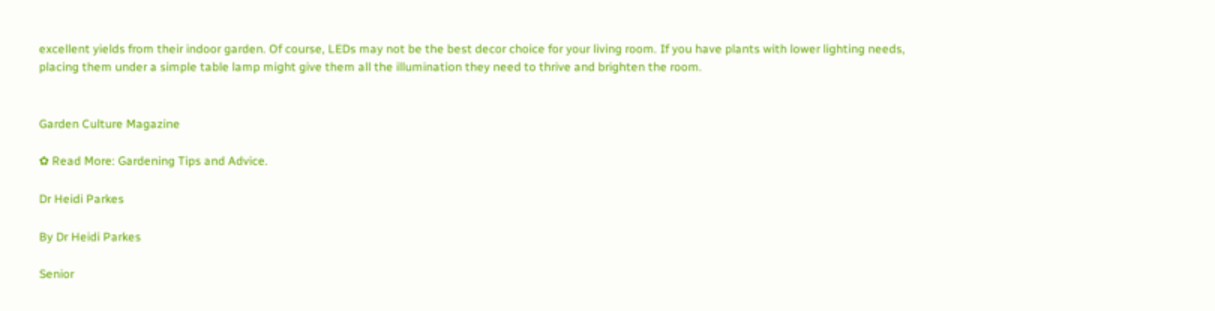excellent yields from their indoor garden. Of course, LEDs may not be the best decor choice for your living room. If you have plants with lower lighting needs, placing them under a simple table lamp might give them all the illumination they need to thrive and brighten the room.


Garden Culture Magazine

✿ Read More: Gardening Tips and Advice.

Dr Heidi Parkes

By Dr Heidi Parkes

Senior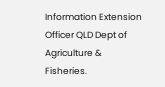Information Extension Officer QLD Dept of Agriculture & Fisheries.